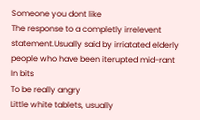Someone you dont like
The response to a completly irrelevent statement.Usually said by irriatated elderly people who have been iterupted mid-rant
In bits
To be really angry
Little white tablets, usually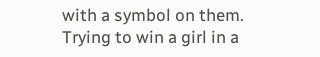with a symbol on them.
Trying to win a girl in a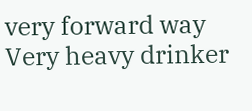very forward way
Very heavy drinker